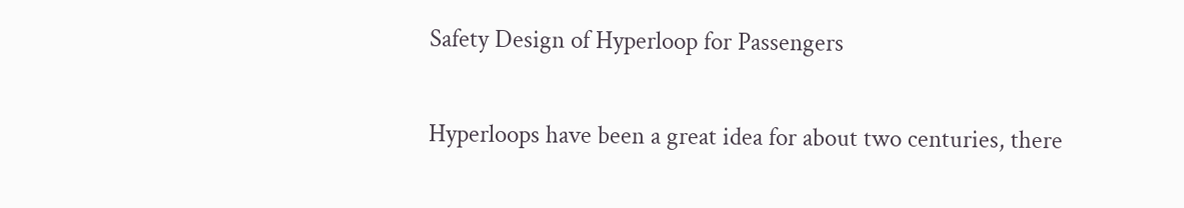Safety Design of Hyperloop for Passengers

Hyperloops have been a great idea for about two centuries, there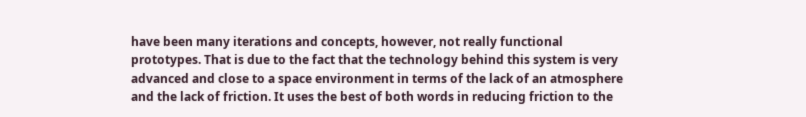have been many iterations and concepts, however, not really functional prototypes. That is due to the fact that the technology behind this system is very advanced and close to a space environment in terms of the lack of an atmosphere and the lack of friction. It uses the best of both words in reducing friction to the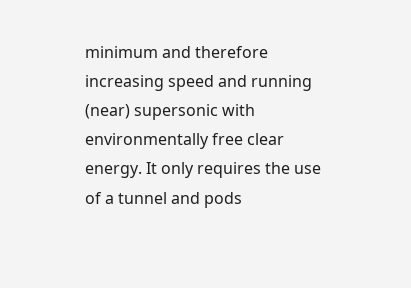minimum and therefore increasing speed and running (near) supersonic with environmentally free clear energy. It only requires the use of a tunnel and pods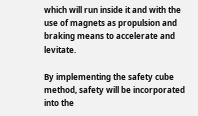which will run inside it and with the use of magnets as propulsion and braking means to accelerate and levitate.

By implementing the safety cube method, safety will be incorporated into the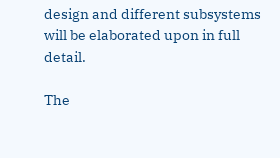design and different subsystems will be elaborated upon in full detail.

The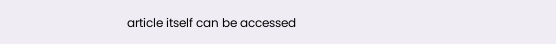article itself can be accessed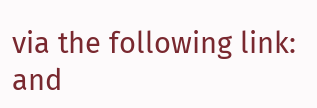via the following link: and